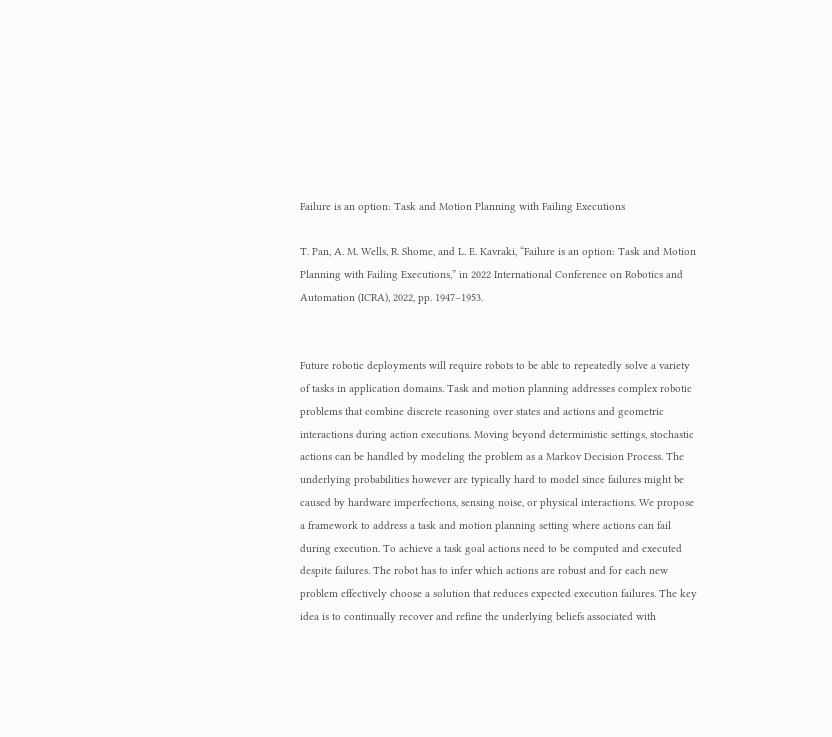Failure is an option: Task and Motion Planning with Failing Executions

T. Pan, A. M. Wells, R. Shome, and L. E. Kavraki, “Failure is an option: Task and Motion Planning with Failing Executions,” in 2022 International Conference on Robotics and Automation (ICRA), 2022, pp. 1947–1953.


Future robotic deployments will require robots to be able to repeatedly solve a variety of tasks in application domains. Task and motion planning addresses complex robotic problems that combine discrete reasoning over states and actions and geometric interactions during action executions. Moving beyond deterministic settings, stochastic actions can be handled by modeling the problem as a Markov Decision Process. The underlying probabilities however are typically hard to model since failures might be caused by hardware imperfections, sensing noise, or physical interactions. We propose a framework to address a task and motion planning setting where actions can fail during execution. To achieve a task goal actions need to be computed and executed despite failures. The robot has to infer which actions are robust and for each new problem effectively choose a solution that reduces expected execution failures. The key idea is to continually recover and refine the underlying beliefs associated with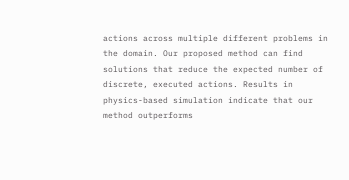actions across multiple different problems in the domain. Our proposed method can find solutions that reduce the expected number of discrete, executed actions. Results in physics-based simulation indicate that our method outperforms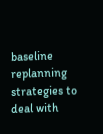baseline replanning strategies to deal with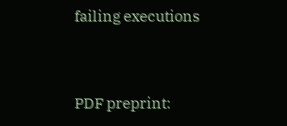failing executions


PDF preprint: